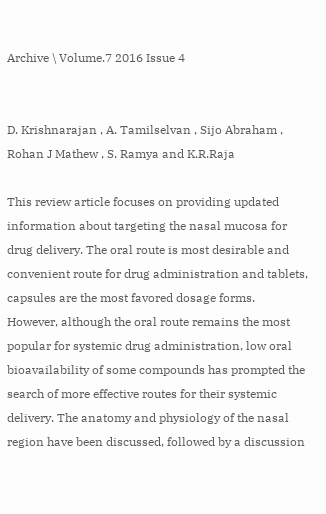Archive \ Volume.7 2016 Issue 4


D. Krishnarajan , A. Tamilselvan , Sijo Abraham , Rohan J Mathew , S. Ramya and K.R.Raja

This review article focuses on providing updated information about targeting the nasal mucosa for drug delivery. The oral route is most desirable and convenient route for drug administration and tablets, capsules are the most favored dosage forms. However, although the oral route remains the most popular for systemic drug administration, low oral bioavailability of some compounds has prompted the search of more effective routes for their systemic delivery. The anatomy and physiology of the nasal region have been discussed, followed by a discussion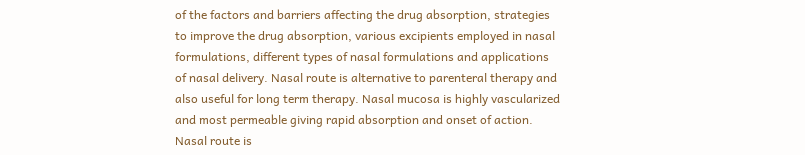of the factors and barriers affecting the drug absorption, strategies to improve the drug absorption, various excipients employed in nasal formulations, different types of nasal formulations and applications of nasal delivery. Nasal route is alternative to parenteral therapy and also useful for long term therapy. Nasal mucosa is highly vascularized and most permeable giving rapid absorption and onset of action. Nasal route is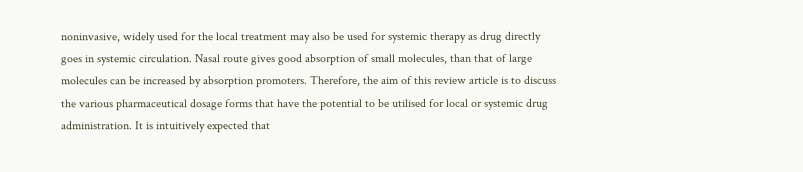noninvasive, widely used for the local treatment may also be used for systemic therapy as drug directly goes in systemic circulation. Nasal route gives good absorption of small molecules, than that of large molecules can be increased by absorption promoters. Therefore, the aim of this review article is to discuss the various pharmaceutical dosage forms that have the potential to be utilised for local or systemic drug administration. It is intuitively expected that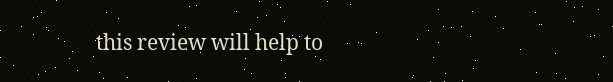this review will help to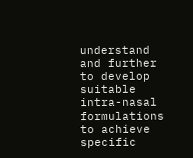understand and further to develop suitable intra-nasal formulations to achieve specific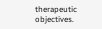therapeutic objectives.